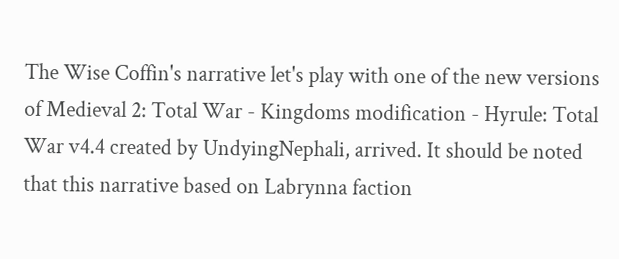The Wise Coffin's narrative let's play with one of the new versions of Medieval 2: Total War - Kingdoms modification - Hyrule: Total War v4.4 created by UndyingNephali, arrived. It should be noted that this narrative based on Labrynna faction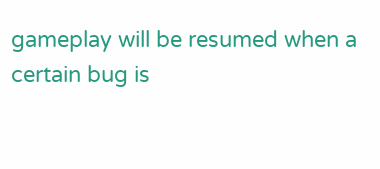gameplay will be resumed when a certain bug is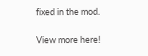fixed in the mod.

View more here!